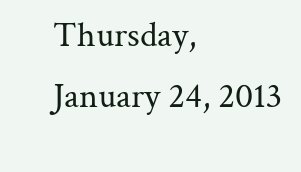Thursday, January 24, 2013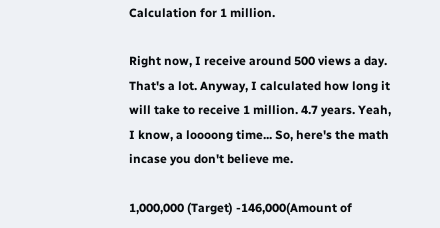Calculation for 1 million.

Right now, I receive around 500 views a day. That's a lot. Anyway, I calculated how long it will take to receive 1 million. 4.7 years. Yeah, I know, a loooong time... So, here's the math incase you don't believe me.

1,000,000 (Target) -146,000(Amount of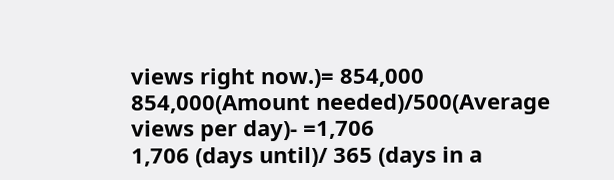views right now.)= 854,000
854,000(Amount needed)/500(Average views per day)- =1,706
1,706 (days until)/ 365 (days in a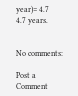year)= 4.7
4.7 years.


No comments:

Post a Comment